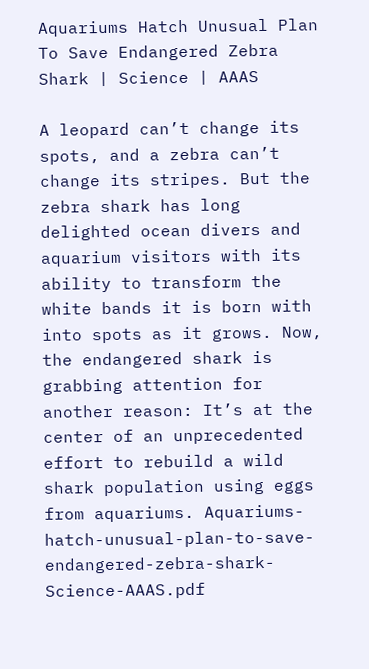Aquariums Hatch Unusual Plan To Save Endangered Zebra Shark | Science | AAAS

A leopard can’t change its spots, and a zebra can’t change its stripes. But the zebra shark has long delighted ocean divers and aquarium visitors with its ability to transform the white bands it is born with into spots as it grows. Now, the endangered shark is grabbing attention for another reason: It’s at the center of an unprecedented effort to rebuild a wild shark population using eggs from aquariums. Aquariums-hatch-unusual-plan-to-save-endangered-zebra-shark-Science-AAAS.pdf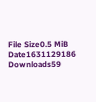File Size0.5 MiB Date1631129186 Downloads59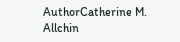AuthorCatherine M. Allchin